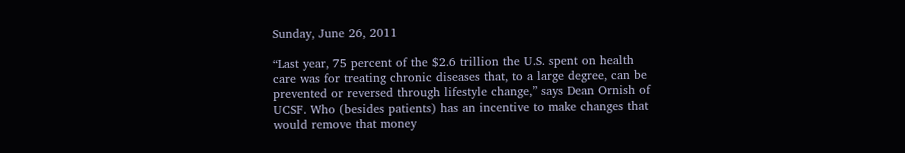Sunday, June 26, 2011

“Last year, 75 percent of the $2.6 trillion the U.S. spent on health care was for treating chronic diseases that, to a large degree, can be prevented or reversed through lifestyle change,” says Dean Ornish of UCSF. Who (besides patients) has an incentive to make changes that would remove that money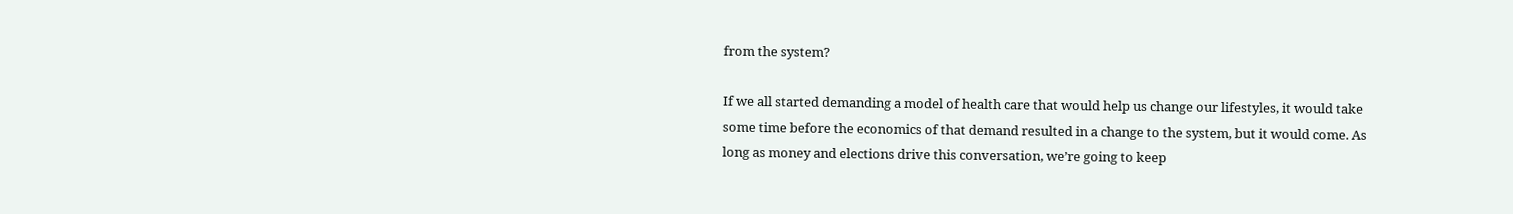from the system?

If we all started demanding a model of health care that would help us change our lifestyles, it would take some time before the economics of that demand resulted in a change to the system, but it would come. As long as money and elections drive this conversation, we’re going to keep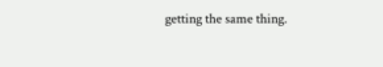getting the same thing.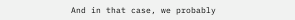And in that case, we probably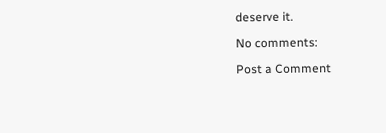deserve it.

No comments:

Post a Comment